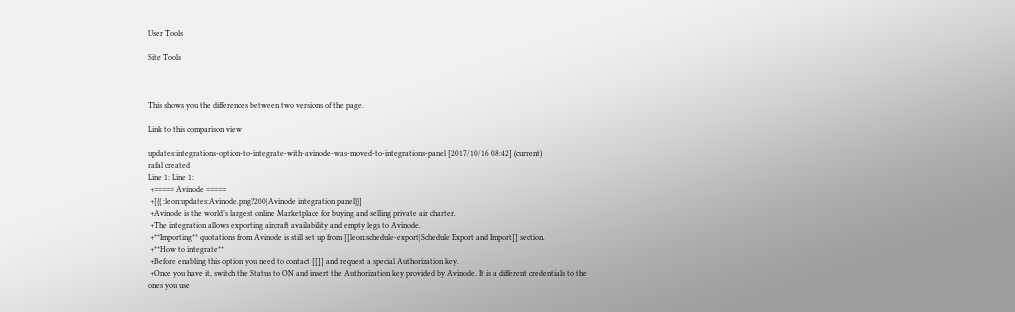User Tools

Site Tools



This shows you the differences between two versions of the page.

Link to this comparison view

updates:integrations-option-to-integrate-with-avinode-was-moved-to-integrations-panel [2017/10/16 08:42] (current)
rafal created
Line 1: Line 1:
 +===== Avinode =====
 +[{{ :leon:updates:Avinode.png?200|Avinode integration panel}}]
 +Avinode is the world’s largest online Marketplace for buying and selling private air charter.
 +The integration allows exporting aircraft availability and empty legs to Avinode.
 +**Importing** quotations from Avinode is still set up from [[leon:schedule-export|Schedule Export and Import]] section.
 +**How to integrate**
 +Before enabling this option you need to contact [[]] and request a special Authorization key.
 +Once you have it, switch the Status to ON and insert the Authorization key provided by Avinode. It is a different credentials to the ones you use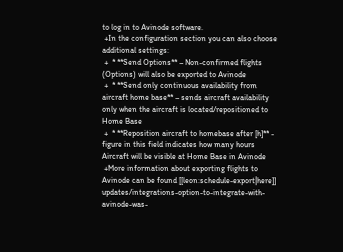to log in to Avinode software.
 +In the configuration section you can also choose additional settings:
 +  * **Send Options** – Non-confirmed flights (Options) will also be exported to Avinode
 +  * **Send only continuous availability from aircraft home base** – sends aircraft availability only when the aircraft is located/repositioned to Home Base
 +  * **Reposition aircraft to homebase after [h]** - figure in this field indicates how many hours Aircraft will be visible at Home Base in Avinode
 +More information about exporting flights to Avinode can be found [[leon:schedule-export|here]]
updates/integrations-option-to-integrate-with-avinode-was-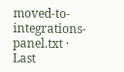moved-to-integrations-panel.txt · Last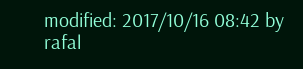modified: 2017/10/16 08:42 by rafal